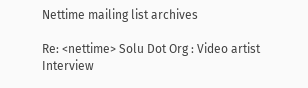Nettime mailing list archives

Re: <nettime> Solu Dot Org : Video artist Interview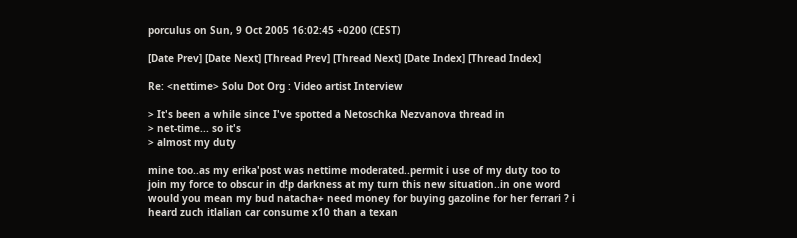porculus on Sun, 9 Oct 2005 16:02:45 +0200 (CEST)

[Date Prev] [Date Next] [Thread Prev] [Thread Next] [Date Index] [Thread Index]

Re: <nettime> Solu Dot Org : Video artist Interview

> It's been a while since I've spotted a Netoschka Nezvanova thread in
> net-time... so it's
> almost my duty

mine too..as my erika'post was nettime moderated..permit i use of my duty too to
join my force to obscur in d!p darkness at my turn this new situation..in one word
would you mean my bud natacha+ need money for buying gazoline for her ferrari ? i
heard zuch itlalian car consume x10 than a texan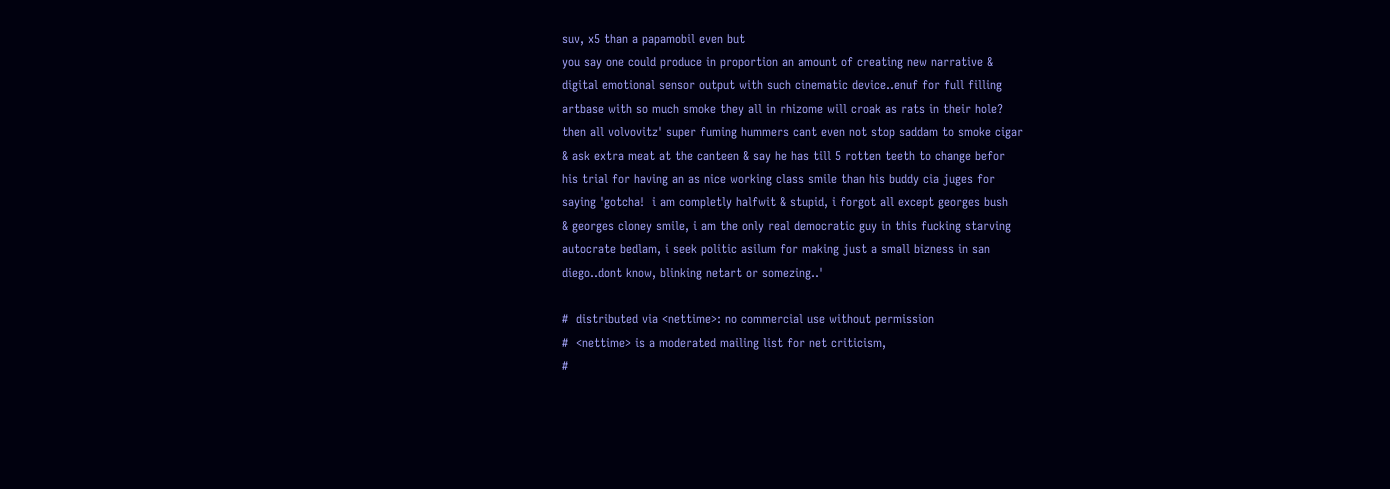suv, x5 than a papamobil even but
you say one could produce in proportion an amount of creating new narrative &
digital emotional sensor output with such cinematic device..enuf for full filling
artbase with so much smoke they all in rhizome will croak as rats in their hole?
then all volvovitz' super fuming hummers cant even not stop saddam to smoke cigar
& ask extra meat at the canteen & say he has till 5 rotten teeth to change befor
his trial for having an as nice working class smile than his buddy cia juges for
saying 'gotcha!  i am completly halfwit & stupid, i forgot all except georges bush
& georges cloney smile, i am the only real democratic guy in this fucking starving
autocrate bedlam, i seek politic asilum for making just a small bizness in san
diego..dont know, blinking netart or somezing..'

#  distributed via <nettime>: no commercial use without permission
#  <nettime> is a moderated mailing list for net criticism,
#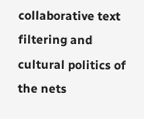collaborative text filtering and cultural politics of the nets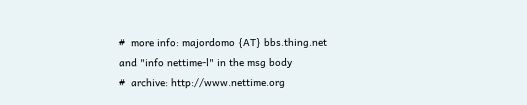#  more info: majordomo {AT} bbs.thing.net and "info nettime-l" in the msg body
#  archive: http://www.nettime.org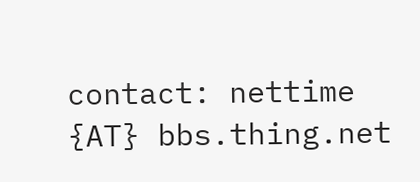contact: nettime {AT} bbs.thing.net